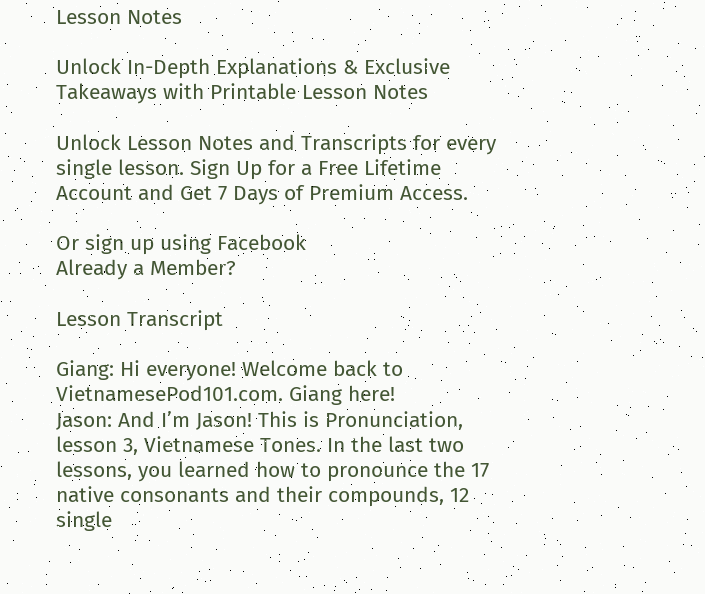Lesson Notes

Unlock In-Depth Explanations & Exclusive Takeaways with Printable Lesson Notes

Unlock Lesson Notes and Transcripts for every single lesson. Sign Up for a Free Lifetime Account and Get 7 Days of Premium Access.

Or sign up using Facebook
Already a Member?

Lesson Transcript

Giang: Hi everyone! Welcome back to VietnamesePod101.com. Giang here!
Jason: And I’m Jason! This is Pronunciation, lesson 3, Vietnamese Tones. In the last two lessons, you learned how to pronounce the 17 native consonants and their compounds, 12 single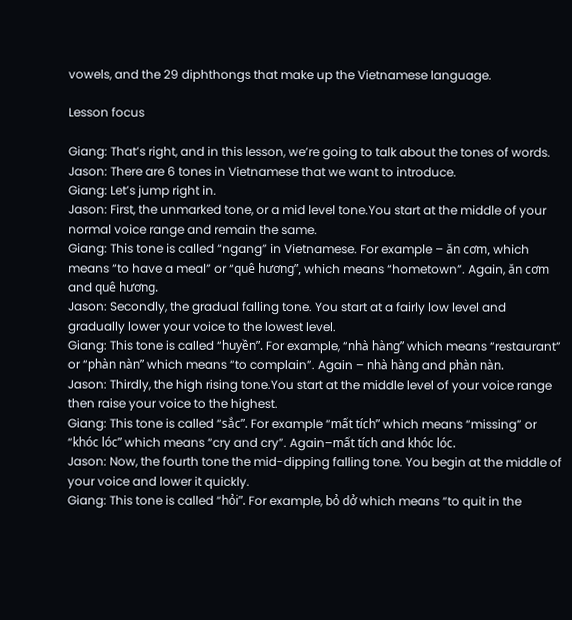vowels, and the 29 diphthongs that make up the Vietnamese language.

Lesson focus

Giang: That’s right, and in this lesson, we’re going to talk about the tones of words.
Jason: There are 6 tones in Vietnamese that we want to introduce.
Giang: Let’s jump right in.
Jason: First, the unmarked tone, or a mid level tone.You start at the middle of your normal voice range and remain the same.
Giang: This tone is called “ngang” in Vietnamese. For example – ăn cơm, which means “to have a meal” or “quê hương”, which means “hometown”. Again, ăn cơm and quê hương.
Jason: Secondly, the gradual falling tone. You start at a fairly low level and gradually lower your voice to the lowest level.
Giang: This tone is called “huyền”. For example, “nhà hàng” which means “restaurant” or “phàn nàn” which means “to complain”. Again – nhà hàng and phàn nàn.
Jason: Thirdly, the high rising tone.You start at the middle level of your voice range then raise your voice to the highest.
Giang: This tone is called “sắc”. For example “mất tích” which means “missing” or “khóc lóc” which means “cry and cry”. Again–mất tích and khóc lóc.
Jason: Now, the fourth tone the mid-dipping falling tone. You begin at the middle of your voice and lower it quickly.
Giang: This tone is called “hỏi”. For example, bỏ dở which means “to quit in the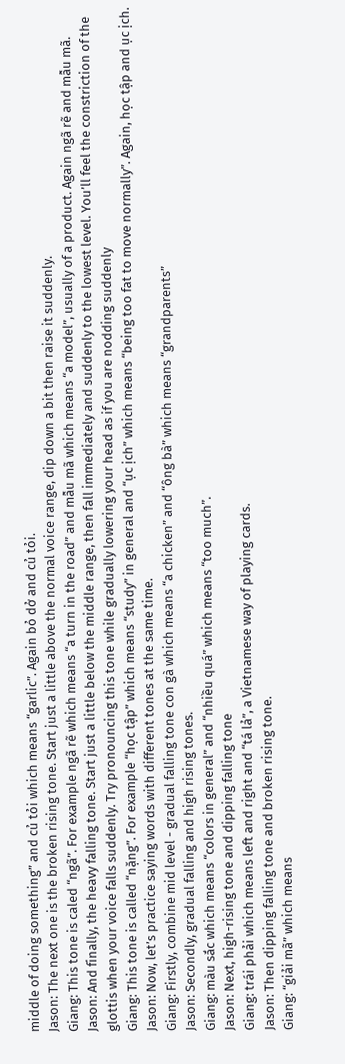middle of doing something” and củ tỏi which means “garlic”. Again bỏ dở and củ tỏi.
Jason: The next one is the broken rising tone. Start just a little above the normal voice range, dip down a bit then raise it suddenly.
Giang: This tone is caled “ngã”. For example ngã rẽ which means “a turn in the road” and mẫu mã which means “a model”, usually of a product. Again ngã rẽ and mẫu mã.
Jason: And finally, the heavy falling tone. Start just a little below the middle range, then fall immediately and suddenly to the lowest level. You’ll feel the constriction of the glottis when your voice falls suddenly. Try pronouncing this tone while gradually lowering your head as if you are nodding suddenly
Giang: This tone is called “nặng”. For example “học tập” which means “study” in general and “ục ịch” which means “being too fat to move normally”. Again, học tập and ục ịch.
Jason: Now, let’s practice saying words with different tones at the same time.
Giang: Firstly, combine mid level - gradual falling tone con gà which means “a chicken” and “ông bà” which means “grandparents”
Jason: Secondly, gradual falling and high rising tones.
Giang: màu sắc which means “colors in general” and “nhiều quá” which means “too much”.
Jason: Next, high-rising tone and dipping falling tone
Giang: trái phải which means left and right and “tá lả”, a Vietnamese way of playing cards.
Jason: Then dipping falling tone and broken rising tone.
Giang: “giải mã” which means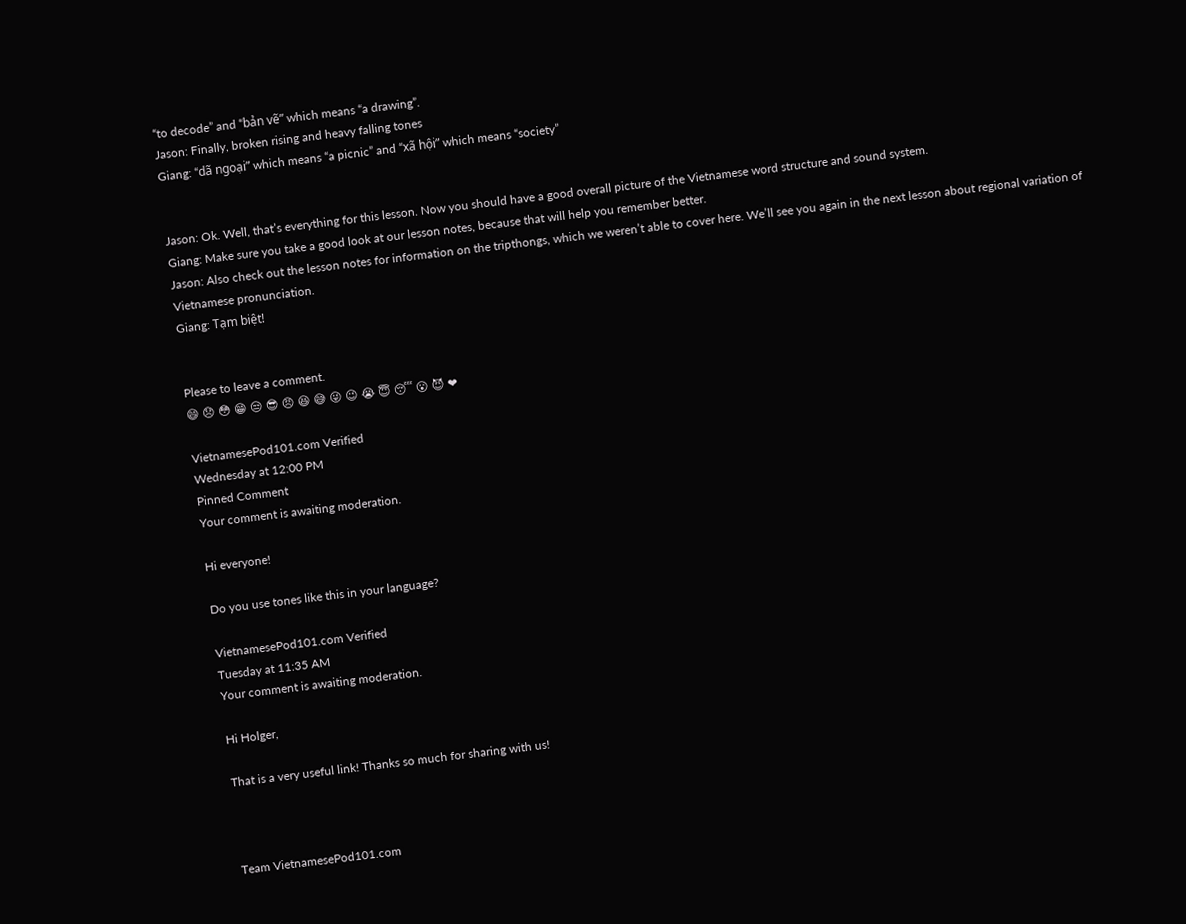“to decode” and “bản vẽ” which means “a drawing”.
Jason: Finally, broken rising and heavy falling tones
Giang: “dã ngoại” which means “a picnic” and “xã hội” which means “society”


Jason: Ok. Well, that’s everything for this lesson. Now you should have a good overall picture of the Vietnamese word structure and sound system.
Giang: Make sure you take a good look at our lesson notes, because that will help you remember better.
Jason: Also check out the lesson notes for information on the tripthongs, which we weren’t able to cover here. We’ll see you again in the next lesson about regional variation of Vietnamese pronunciation.
Giang: Tạm biệt!


Please to leave a comment.
😄 😞 😳 😁 😒 😎 😠 😆 😅 😜 😉 😭 😇 😴 😮 😈 ❤

VietnamesePod101.com Verified
Wednesday at 12:00 PM
Pinned Comment
Your comment is awaiting moderation.

Hi everyone!

Do you use tones like this in your language?

VietnamesePod101.com Verified
Tuesday at 11:35 AM
Your comment is awaiting moderation.

Hi Holger,

That is a very useful link! Thanks so much for sharing with us!



Team VietnamesePod101.com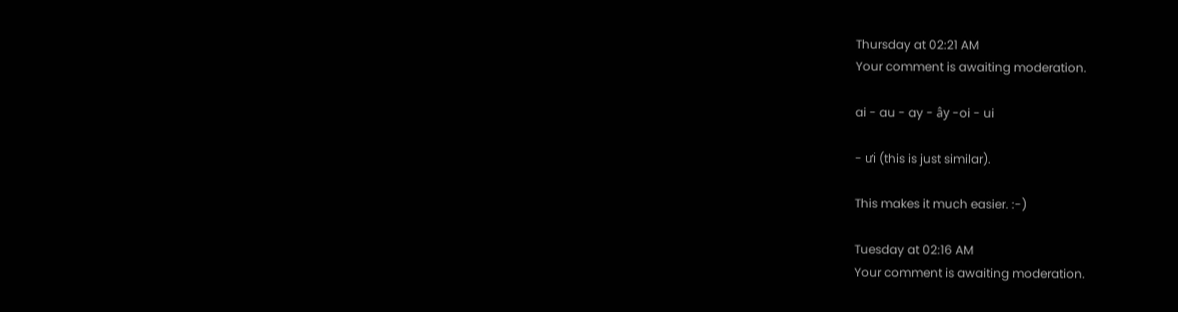Thursday at 02:21 AM
Your comment is awaiting moderation.

ai - au - ay - ây -oi - ui

- ưi (this is just similar).

This makes it much easier. :-)

Tuesday at 02:16 AM
Your comment is awaiting moderation.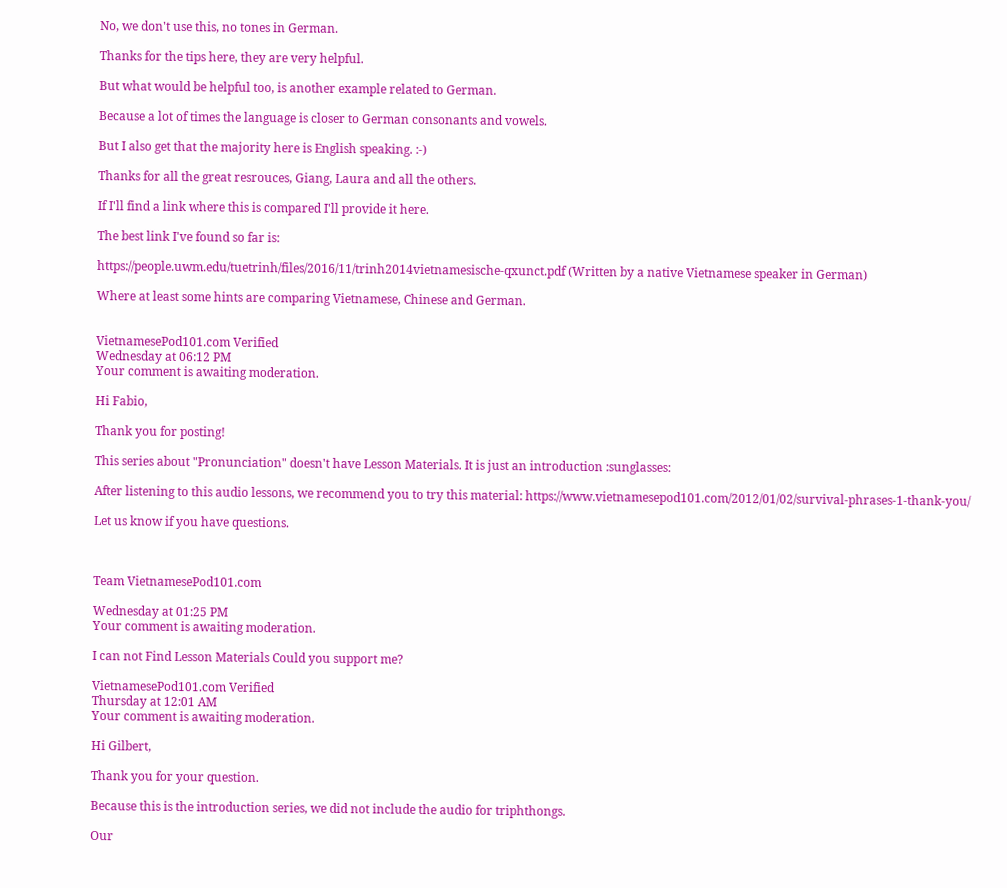No, we don't use this, no tones in German.

Thanks for the tips here, they are very helpful.

But what would be helpful too, is another example related to German.

Because a lot of times the language is closer to German consonants and vowels.

But I also get that the majority here is English speaking. :-)

Thanks for all the great resrouces, Giang, Laura and all the others.

If I'll find a link where this is compared I'll provide it here.

The best link I've found so far is:

https://people.uwm.edu/tuetrinh/files/2016/11/trinh2014vietnamesische-qxunct.pdf (Written by a native Vietnamese speaker in German)

Where at least some hints are comparing Vietnamese, Chinese and German.


VietnamesePod101.com Verified
Wednesday at 06:12 PM
Your comment is awaiting moderation.

Hi Fabio,

Thank you for posting!

This series about "Pronunciation" doesn't have Lesson Materials. It is just an introduction :sunglasses:

After listening to this audio lessons, we recommend you to try this material: https://www.vietnamesepod101.com/2012/01/02/survival-phrases-1-thank-you/

Let us know if you have questions.



Team VietnamesePod101.com

Wednesday at 01:25 PM
Your comment is awaiting moderation.

I can not Find Lesson Materials Could you support me?

VietnamesePod101.com Verified
Thursday at 12:01 AM
Your comment is awaiting moderation.

Hi Gilbert,

Thank you for your question.

Because this is the introduction series, we did not include the audio for triphthongs.

Our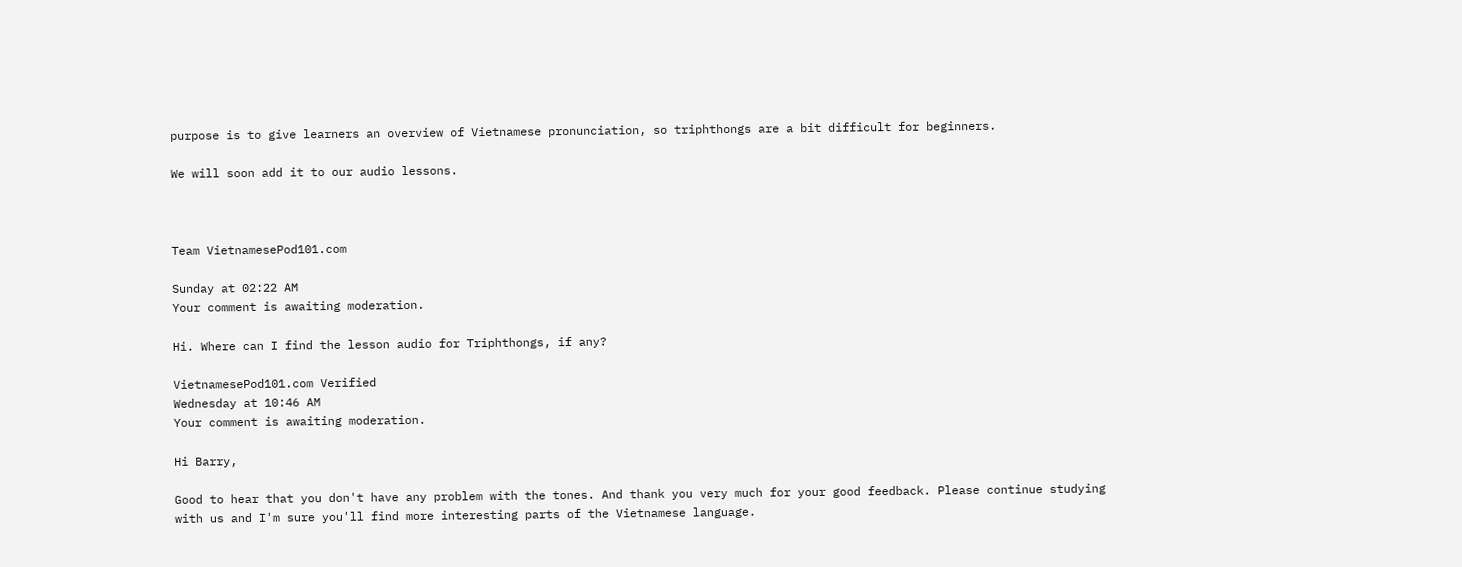purpose is to give learners an overview of Vietnamese pronunciation, so triphthongs are a bit difficult for beginners.

We will soon add it to our audio lessons.



Team VietnamesePod101.com

Sunday at 02:22 AM
Your comment is awaiting moderation.

Hi. Where can I find the lesson audio for Triphthongs, if any?

VietnamesePod101.com Verified
Wednesday at 10:46 AM
Your comment is awaiting moderation.

Hi Barry,

Good to hear that you don't have any problem with the tones. And thank you very much for your good feedback. Please continue studying with us and I'm sure you'll find more interesting parts of the Vietnamese language.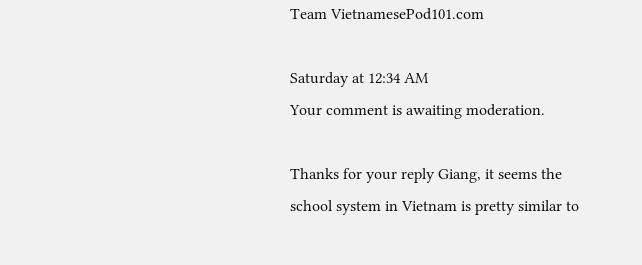Team VietnamesePod101.com

Saturday at 12:34 AM
Your comment is awaiting moderation.

Thanks for your reply Giang, it seems the school system in Vietnam is pretty similar to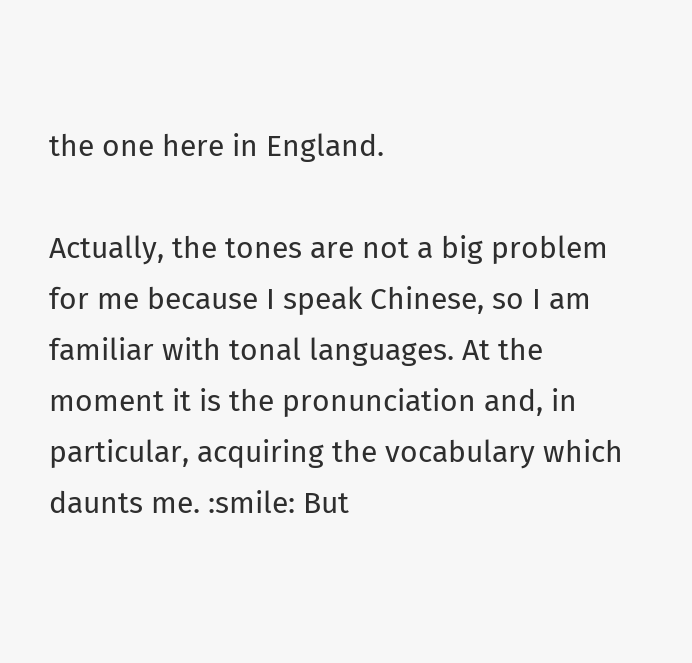the one here in England.

Actually, the tones are not a big problem for me because I speak Chinese, so I am familiar with tonal languages. At the moment it is the pronunciation and, in particular, acquiring the vocabulary which daunts me. :smile: But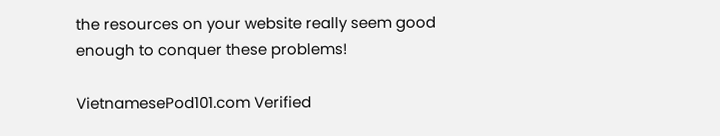the resources on your website really seem good enough to conquer these problems!

VietnamesePod101.com Verified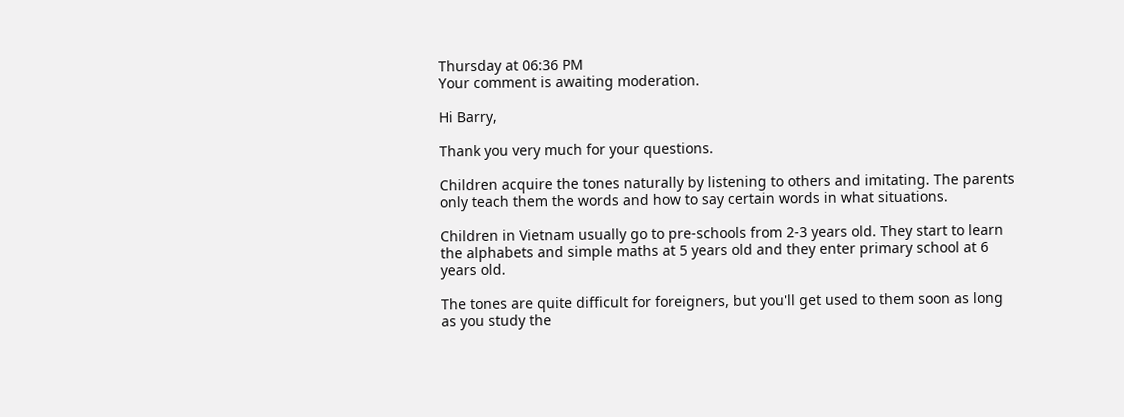Thursday at 06:36 PM
Your comment is awaiting moderation.

Hi Barry,

Thank you very much for your questions.

Children acquire the tones naturally by listening to others and imitating. The parents only teach them the words and how to say certain words in what situations.

Children in Vietnam usually go to pre-schools from 2-3 years old. They start to learn the alphabets and simple maths at 5 years old and they enter primary school at 6 years old.

The tones are quite difficult for foreigners, but you'll get used to them soon as long as you study the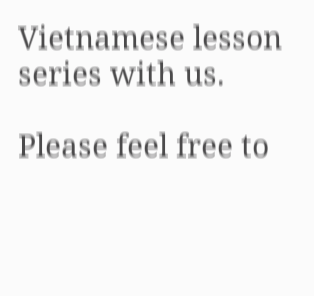Vietnamese lesson series with us.

Please feel free to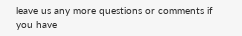leave us any more questions or comments if you have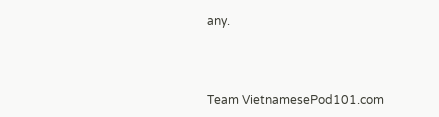any.



Team VietnamesePod101.com